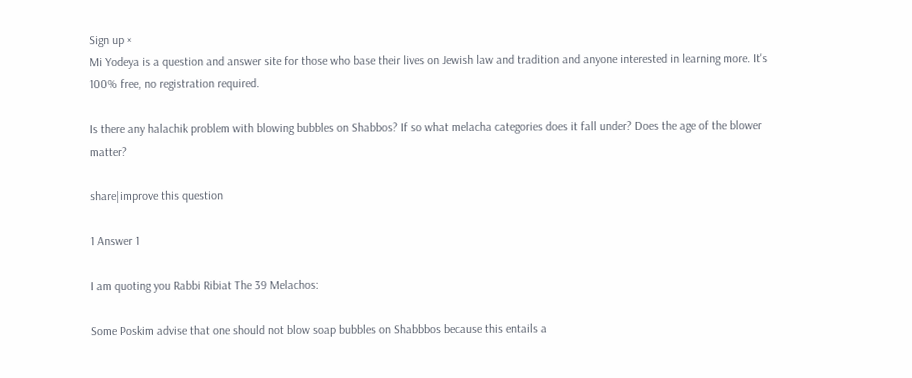Sign up ×
Mi Yodeya is a question and answer site for those who base their lives on Jewish law and tradition and anyone interested in learning more. It's 100% free, no registration required.

Is there any halachik problem with blowing bubbles on Shabbos? If so what melacha categories does it fall under? Does the age of the blower matter?

share|improve this question

1 Answer 1

I am quoting you Rabbi Ribiat The 39 Melachos:

Some Poskim advise that one should not blow soap bubbles on Shabbbos because this entails a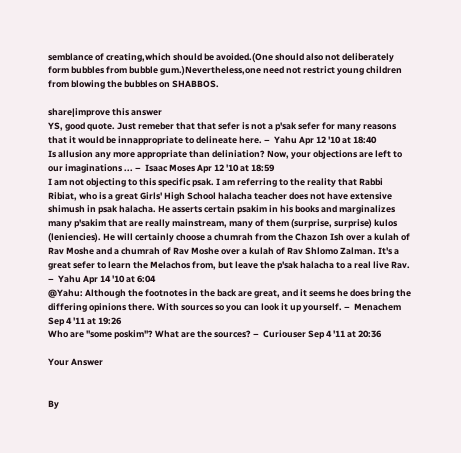semblance of creating,which should be avoided.(One should also not deliberately form bubbles from bubble gum.)Nevertheless,one need not restrict young children from blowing the bubbles on SHABBOS.

share|improve this answer
YS, good quote. Just remeber that that sefer is not a p'sak sefer for many reasons that it would be innappropriate to delineate here. –  Yahu Apr 12 '10 at 18:40
Is allusion any more appropriate than deliniation? Now, your objections are left to our imaginations ... –  Isaac Moses Apr 12 '10 at 18:59
I am not objecting to this specific psak. I am referring to the reality that Rabbi Ribiat, who is a great Girls' High School halacha teacher does not have extensive shimush in psak halacha. He asserts certain psakim in his books and marginalizes many p'sakim that are really mainstream, many of them (surprise, surprise) kulos (leniencies). He will certainly choose a chumrah from the Chazon Ish over a kulah of Rav Moshe and a chumrah of Rav Moshe over a kulah of Rav Shlomo Zalman. It's a great sefer to learn the Melachos from, but leave the p'sak halacha to a real live Rav. –  Yahu Apr 14 '10 at 6:04
@Yahu: Although the footnotes in the back are great, and it seems he does bring the differing opinions there. With sources so you can look it up yourself. –  Menachem Sep 4 '11 at 19:26
Who are "some poskim"? What are the sources? –  Curiouser Sep 4 '11 at 20:36

Your Answer


By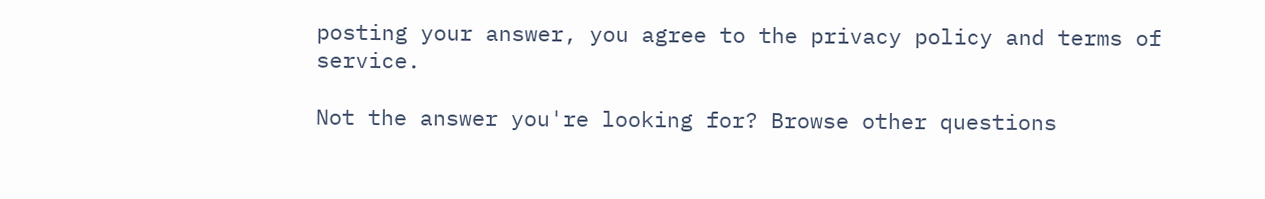posting your answer, you agree to the privacy policy and terms of service.

Not the answer you're looking for? Browse other questions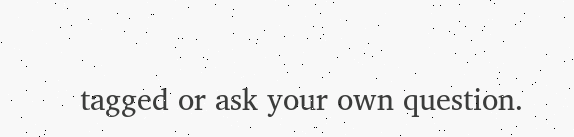tagged or ask your own question.